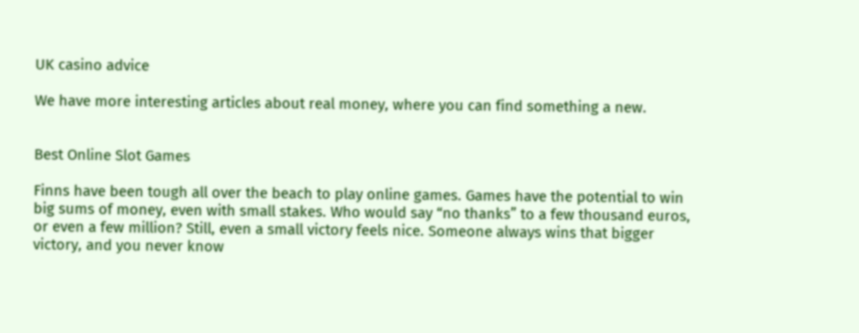UK casino advice

We have more interesting articles about real money, where you can find something a new.


Best Online Slot Games

Finns have been tough all over the beach to play online games. Games have the potential to win big sums of money, even with small stakes. Who would say “no thanks” to a few thousand euros, or even a few million? Still, even a small victory feels nice. Someone always wins that bigger victory, and you never know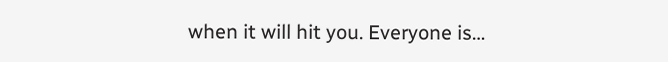when it will hit you. Everyone is…